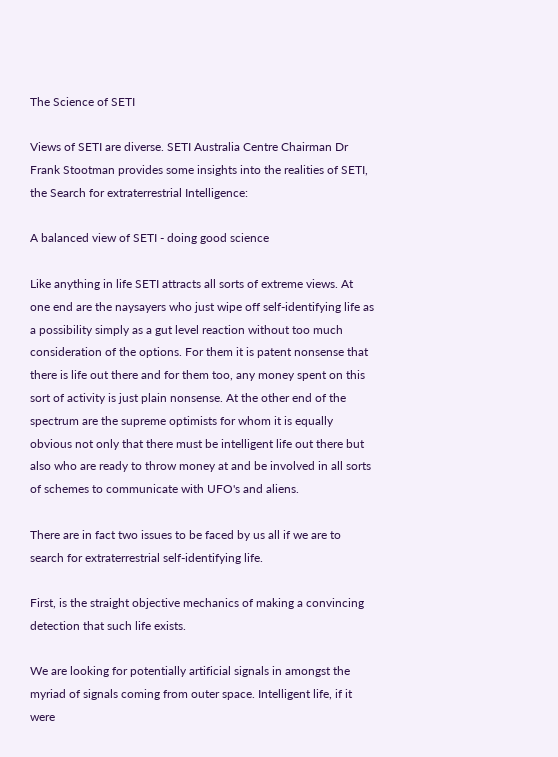The Science of SETI

Views of SETI are diverse. SETI Australia Centre Chairman Dr Frank Stootman provides some insights into the realities of SETI, the Search for extraterrestrial Intelligence:

A balanced view of SETI - doing good science

Like anything in life SETI attracts all sorts of extreme views. At one end are the naysayers who just wipe off self-identifying life as a possibility simply as a gut level reaction without too much consideration of the options. For them it is patent nonsense that there is life out there and for them too, any money spent on this sort of activity is just plain nonsense. At the other end of the spectrum are the supreme optimists for whom it is equally obvious not only that there must be intelligent life out there but also who are ready to throw money at and be involved in all sorts of schemes to communicate with UFO's and aliens.

There are in fact two issues to be faced by us all if we are to search for extraterrestrial self-identifying life.

First, is the straight objective mechanics of making a convincing detection that such life exists.

We are looking for potentially artificial signals in amongst the myriad of signals coming from outer space. Intelligent life, if it were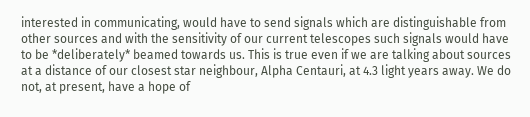interested in communicating, would have to send signals which are distinguishable from other sources and with the sensitivity of our current telescopes such signals would have to be *deliberately* beamed towards us. This is true even if we are talking about sources at a distance of our closest star neighbour, Alpha Centauri, at 4.3 light years away. We do not, at present, have a hope of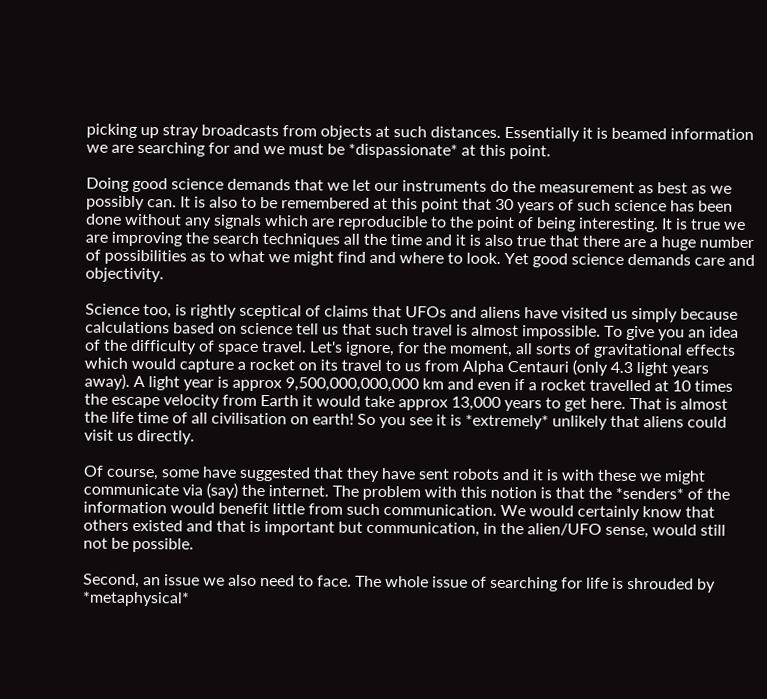picking up stray broadcasts from objects at such distances. Essentially it is beamed information we are searching for and we must be *dispassionate* at this point.

Doing good science demands that we let our instruments do the measurement as best as we possibly can. It is also to be remembered at this point that 30 years of such science has been done without any signals which are reproducible to the point of being interesting. It is true we are improving the search techniques all the time and it is also true that there are a huge number of possibilities as to what we might find and where to look. Yet good science demands care and objectivity.

Science too, is rightly sceptical of claims that UFOs and aliens have visited us simply because calculations based on science tell us that such travel is almost impossible. To give you an idea of the difficulty of space travel. Let's ignore, for the moment, all sorts of gravitational effects which would capture a rocket on its travel to us from Alpha Centauri (only 4.3 light years away). A light year is approx 9,500,000,000,000 km and even if a rocket travelled at 10 times the escape velocity from Earth it would take approx 13,000 years to get here. That is almost the life time of all civilisation on earth! So you see it is *extremely* unlikely that aliens could visit us directly.

Of course, some have suggested that they have sent robots and it is with these we might communicate via (say) the internet. The problem with this notion is that the *senders* of the information would benefit little from such communication. We would certainly know that others existed and that is important but communication, in the alien/UFO sense, would still not be possible.

Second, an issue we also need to face. The whole issue of searching for life is shrouded by *metaphysical*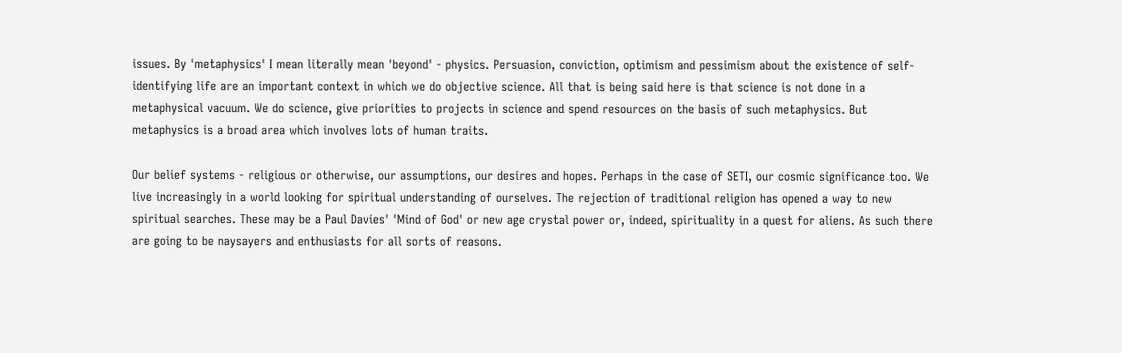issues. By 'metaphysics' I mean literally mean 'beyond' - physics. Persuasion, conviction, optimism and pessimism about the existence of self-identifying life are an important context in which we do objective science. All that is being said here is that science is not done in a metaphysical vacuum. We do science, give priorities to projects in science and spend resources on the basis of such metaphysics. But metaphysics is a broad area which involves lots of human traits.

Our belief systems - religious or otherwise, our assumptions, our desires and hopes. Perhaps in the case of SETI, our cosmic significance too. We live increasingly in a world looking for spiritual understanding of ourselves. The rejection of traditional religion has opened a way to new spiritual searches. These may be a Paul Davies' 'Mind of God' or new age crystal power or, indeed, spirituality in a quest for aliens. As such there are going to be naysayers and enthusiasts for all sorts of reasons.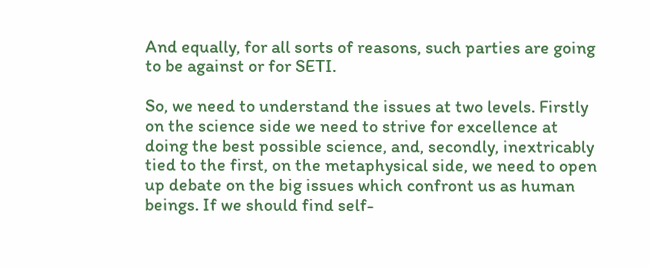And equally, for all sorts of reasons, such parties are going to be against or for SETI.

So, we need to understand the issues at two levels. Firstly on the science side we need to strive for excellence at doing the best possible science, and, secondly, inextricably tied to the first, on the metaphysical side, we need to open up debate on the big issues which confront us as human beings. If we should find self-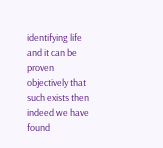identifying life and it can be proven objectively that such exists then indeed we have found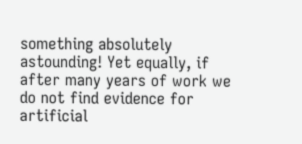something absolutely astounding! Yet equally, if after many years of work we do not find evidence for artificial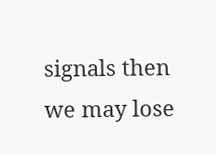signals then we may lose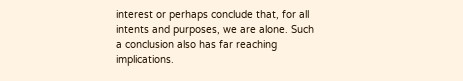interest or perhaps conclude that, for all intents and purposes, we are alone. Such a conclusion also has far reaching implications.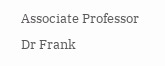Associate Professor Dr Frank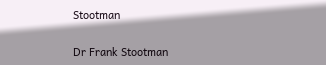Stootman

Dr Frank Stootman